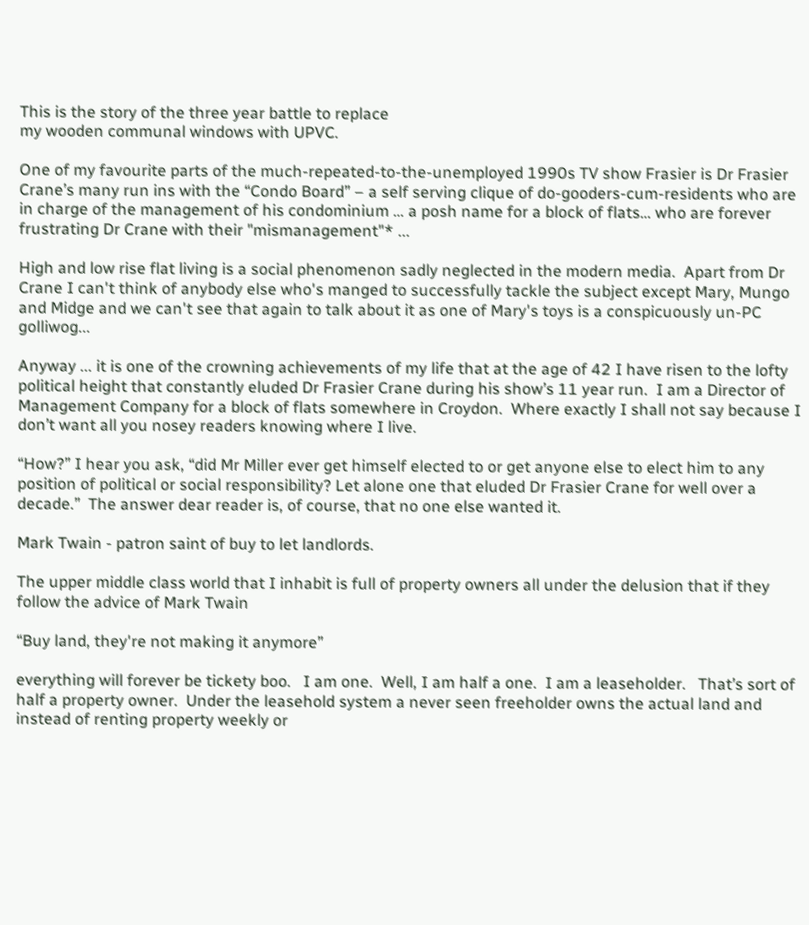This is the story of the three year battle to replace
my wooden communal windows with UPVC.

One of my favourite parts of the much-repeated-to-the-unemployed 1990s TV show Frasier is Dr Frasier Crane’s many run ins with the “Condo Board” – a self serving clique of do-gooders-cum-residents who are in charge of the management of his condominium … a posh name for a block of flats… who are forever frustrating Dr Crane with their "mismanagement"* ...

High and low rise flat living is a social phenomenon sadly neglected in the modern media.  Apart from Dr Crane I can't think of anybody else who's manged to successfully tackle the subject except Mary, Mungo and Midge and we can't see that again to talk about it as one of Mary's toys is a conspicuously un-PC golliwog...

Anyway ... it is one of the crowning achievements of my life that at the age of 42 I have risen to the lofty political height that constantly eluded Dr Frasier Crane during his show’s 11 year run.  I am a Director of Management Company for a block of flats somewhere in Croydon.  Where exactly I shall not say because I don’t want all you nosey readers knowing where I live.

“How?” I hear you ask, “did Mr Miller ever get himself elected to or get anyone else to elect him to any position of political or social responsibility? Let alone one that eluded Dr Frasier Crane for well over a decade.”  The answer dear reader is, of course, that no one else wanted it.

Mark Twain - patron saint of buy to let landlords.

The upper middle class world that I inhabit is full of property owners all under the delusion that if they follow the advice of Mark Twain

“Buy land, they're not making it anymore”

everything will forever be tickety boo.   I am one.  Well, I am half a one.  I am a leaseholder.   That’s sort of half a property owner.  Under the leasehold system a never seen freeholder owns the actual land and instead of renting property weekly or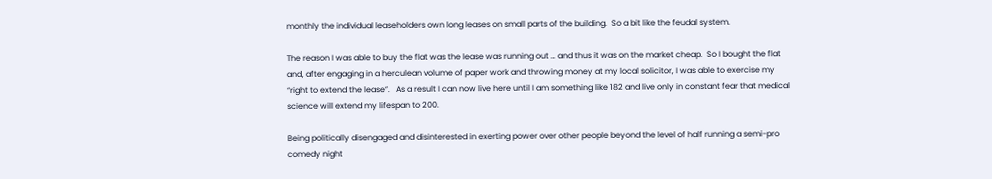monthly the individual leaseholders own long leases on small parts of the building.  So a bit like the feudal system.

The reason I was able to buy the flat was the lease was running out … and thus it was on the market cheap.  So I bought the flat and, after engaging in a herculean volume of paper work and throwing money at my local solicitor, I was able to exercise my “right to extend the lease”.   As a result I can now live here until I am something like 182 and live only in constant fear that medical science will extend my lifespan to 200.

Being politically disengaged and disinterested in exerting power over other people beyond the level of half running a semi-pro comedy night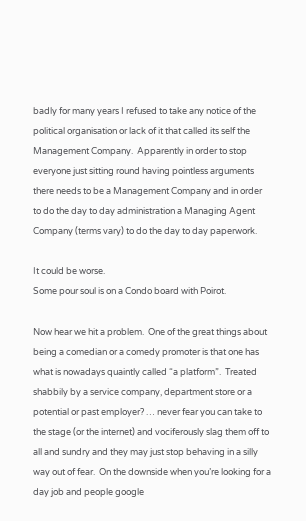badly for many years I refused to take any notice of the political organisation or lack of it that called its self the Management Company.  Apparently in order to stop everyone just sitting round having pointless arguments there needs to be a Management Company and in order to do the day to day administration a Managing Agent Company (terms vary) to do the day to day paperwork.

It could be worse.
Some pour soul is on a Condo board with Poirot.

Now hear we hit a problem.  One of the great things about being a comedian or a comedy promoter is that one has what is nowadays quaintly called “a platform”.  Treated shabbily by a service company, department store or a potential or past employer? … never fear you can take to the stage (or the internet) and vociferously slag them off to all and sundry and they may just stop behaving in a silly way out of fear.  On the downside when you’re looking for a day job and people google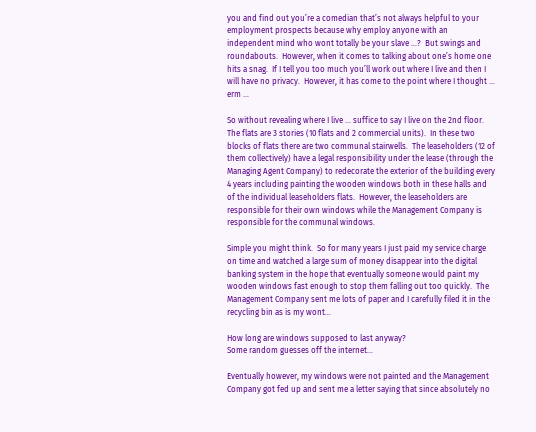you and find out you’re a comedian that’s not always helpful to your employment prospects because why employ anyone with an independent mind who wont totally be your slave …?  But swings and roundabouts.  However, when it comes to talking about one’s home one hits a snag.  If I tell you too much you’ll work out where I live and then I will have no privacy.  However, it has come to the point where I thought … erm ...

So without revealing where I live … suffice to say I live on the 2nd floor.  The flats are 3 stories (10 flats and 2 commercial units).  In these two blocks of flats there are two communal stairwells.  The leaseholders (12 of them collectively) have a legal responsibility under the lease (through the Managing Agent Company) to redecorate the exterior of the building every 4 years including painting the wooden windows both in these halls and of the individual leaseholders flats.  However, the leaseholders are responsible for their own windows while the Management Company is responsible for the communal windows.

Simple you might think.  So for many years I just paid my service charge on time and watched a large sum of money disappear into the digital banking system in the hope that eventually someone would paint my wooden windows fast enough to stop them falling out too quickly.  The Management Company sent me lots of paper and I carefully filed it in the recycling bin as is my wont…

How long are windows supposed to last anyway?
Some random guesses off the internet...

Eventually however, my windows were not painted and the Management Company got fed up and sent me a letter saying that since absolutely no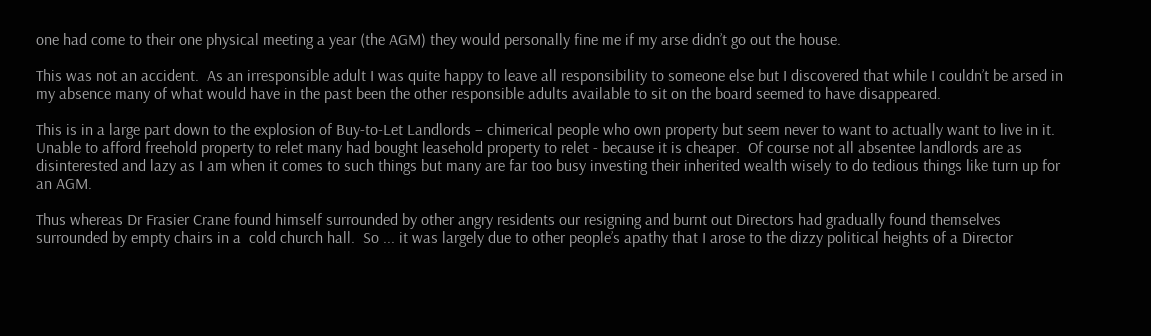one had come to their one physical meeting a year (the AGM) they would personally fine me if my arse didn’t go out the house.

This was not an accident.  As an irresponsible adult I was quite happy to leave all responsibility to someone else but I discovered that while I couldn’t be arsed in my absence many of what would have in the past been the other responsible adults available to sit on the board seemed to have disappeared.

This is in a large part down to the explosion of Buy-to-Let Landlords – chimerical people who own property but seem never to want to actually want to live in it.  Unable to afford freehold property to relet many had bought leasehold property to relet - because it is cheaper.  Of course not all absentee landlords are as disinterested and lazy as I am when it comes to such things but many are far too busy investing their inherited wealth wisely to do tedious things like turn up for an AGM.

Thus whereas Dr Frasier Crane found himself surrounded by other angry residents our resigning and burnt out Directors had gradually found themselves surrounded by empty chairs in a  cold church hall.  So ... it was largely due to other people’s apathy that I arose to the dizzy political heights of a Director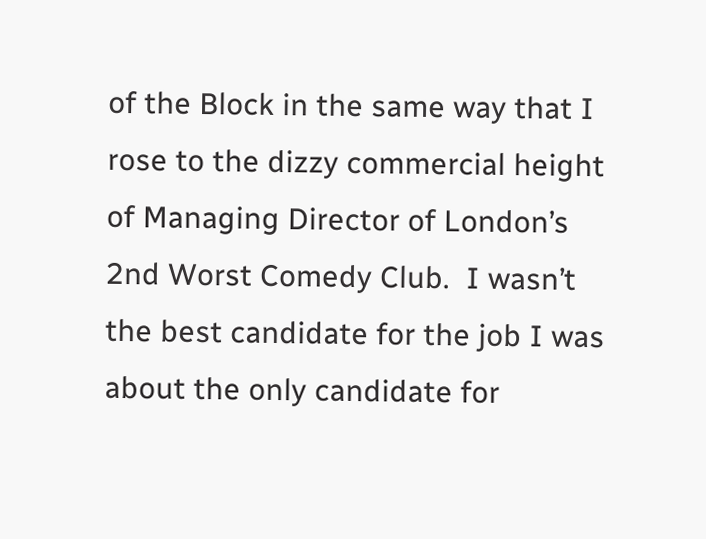of the Block in the same way that I rose to the dizzy commercial height of Managing Director of London’s 2nd Worst Comedy Club.  I wasn’t the best candidate for the job I was about the only candidate for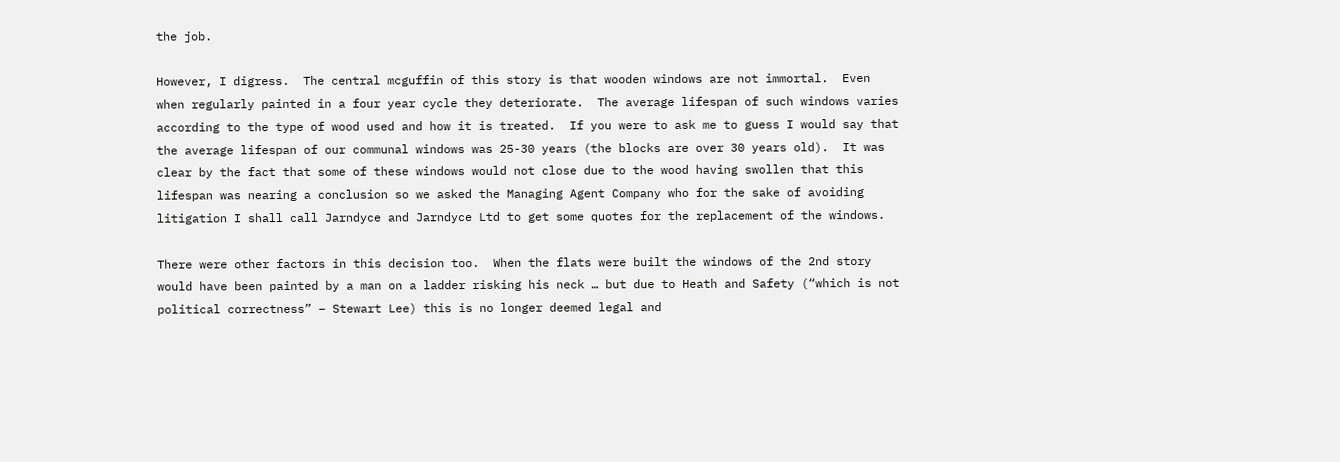the job.

However, I digress.  The central mcguffin of this story is that wooden windows are not immortal.  Even when regularly painted in a four year cycle they deteriorate.  The average lifespan of such windows varies according to the type of wood used and how it is treated.  If you were to ask me to guess I would say that the average lifespan of our communal windows was 25-30 years (the blocks are over 30 years old).  It was clear by the fact that some of these windows would not close due to the wood having swollen that this lifespan was nearing a conclusion so we asked the Managing Agent Company who for the sake of avoiding litigation I shall call Jarndyce and Jarndyce Ltd to get some quotes for the replacement of the windows.

There were other factors in this decision too.  When the flats were built the windows of the 2nd story would have been painted by a man on a ladder risking his neck … but due to Heath and Safety (“which is not political correctness” – Stewart Lee) this is no longer deemed legal and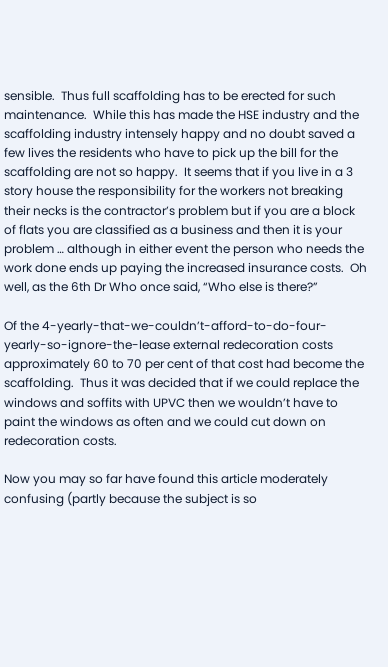sensible.  Thus full scaffolding has to be erected for such maintenance.  While this has made the HSE industry and the scaffolding industry intensely happy and no doubt saved a few lives the residents who have to pick up the bill for the scaffolding are not so happy.  It seems that if you live in a 3 story house the responsibility for the workers not breaking their necks is the contractor’s problem but if you are a block of flats you are classified as a business and then it is your problem … although in either event the person who needs the work done ends up paying the increased insurance costs.  Oh well, as the 6th Dr Who once said, “Who else is there?”

Of the 4-yearly-that-we-couldn’t-afford-to-do-four-yearly-so-ignore-the-lease external redecoration costs approximately 60 to 70 per cent of that cost had become the scaffolding.  Thus it was decided that if we could replace the windows and soffits with UPVC then we wouldn’t have to paint the windows as often and we could cut down on redecoration costs.

Now you may so far have found this article moderately confusing (partly because the subject is so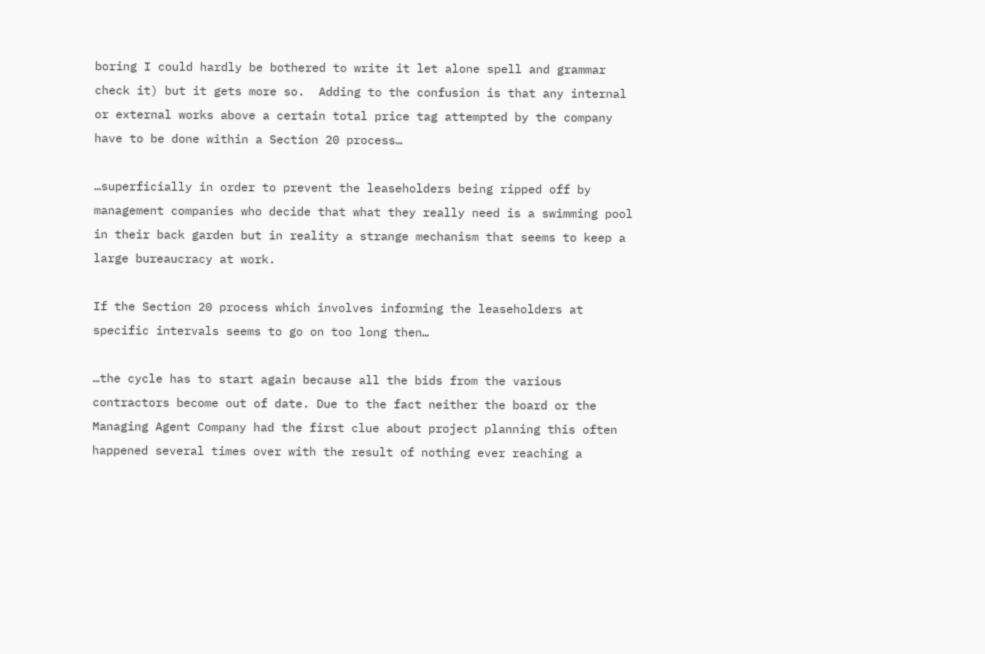boring I could hardly be bothered to write it let alone spell and grammar check it) but it gets more so.  Adding to the confusion is that any internal or external works above a certain total price tag attempted by the company have to be done within a Section 20 process…

…superficially in order to prevent the leaseholders being ripped off by management companies who decide that what they really need is a swimming pool in their back garden but in reality a strange mechanism that seems to keep a large bureaucracy at work.

If the Section 20 process which involves informing the leaseholders at specific intervals seems to go on too long then…

…the cycle has to start again because all the bids from the various contractors become out of date. Due to the fact neither the board or the Managing Agent Company had the first clue about project planning this often happened several times over with the result of nothing ever reaching a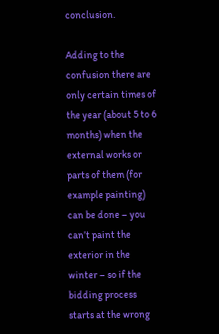conclusion.

Adding to the confusion there are only certain times of the year (about 5 to 6 months) when the external works or parts of them (for example painting) can be done – you can’t paint the exterior in the winter – so if the bidding process starts at the wrong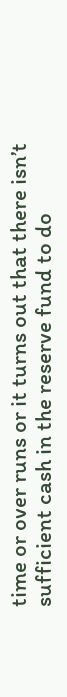time or over runs or it turns out that there isn’t sufficient cash in the reserve fund to do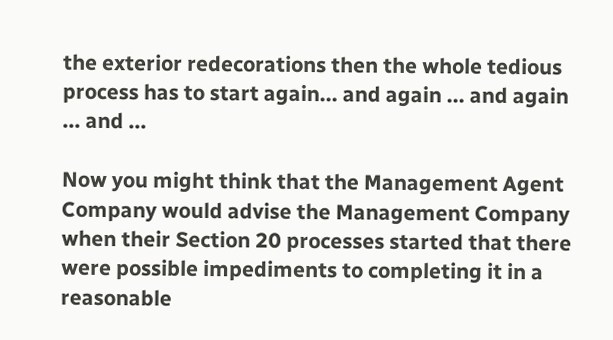the exterior redecorations then the whole tedious process has to start again... and again ... and again ... and ...

Now you might think that the Management Agent Company would advise the Management Company when their Section 20 processes started that there were possible impediments to completing it in a reasonable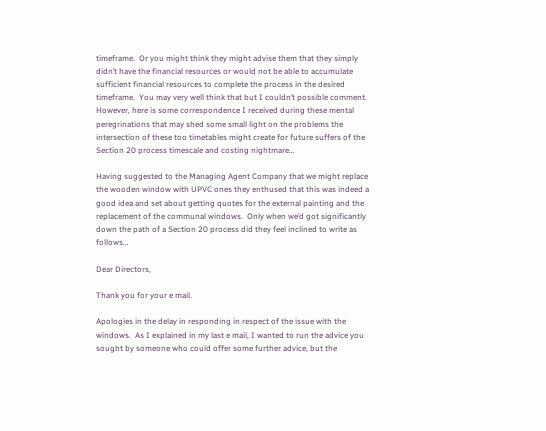timeframe.  Or you might think they might advise them that they simply didn’t have the financial resources or would not be able to accumulate sufficient financial resources to complete the process in the desired timeframe.  You may very well think that but I couldn’t possible comment.   However, here is some correspondence I received during these mental peregrinations that may shed some small light on the problems the intersection of these too timetables might create for future suffers of the Section 20 process timescale and costing nightmare…

Having suggested to the Managing Agent Company that we might replace the wooden window with UPVC ones they enthused that this was indeed a good idea and set about getting quotes for the external painting and the replacement of the communal windows.  Only when we’d got significantly down the path of a Section 20 process did they feel inclined to write as follows…

Dear Directors,

Thank you for your e mail.

Apologies in the delay in responding in respect of the issue with the windows.  As I explained in my last e mail, I wanted to run the advice you sought by someone who could offer some further advice, but the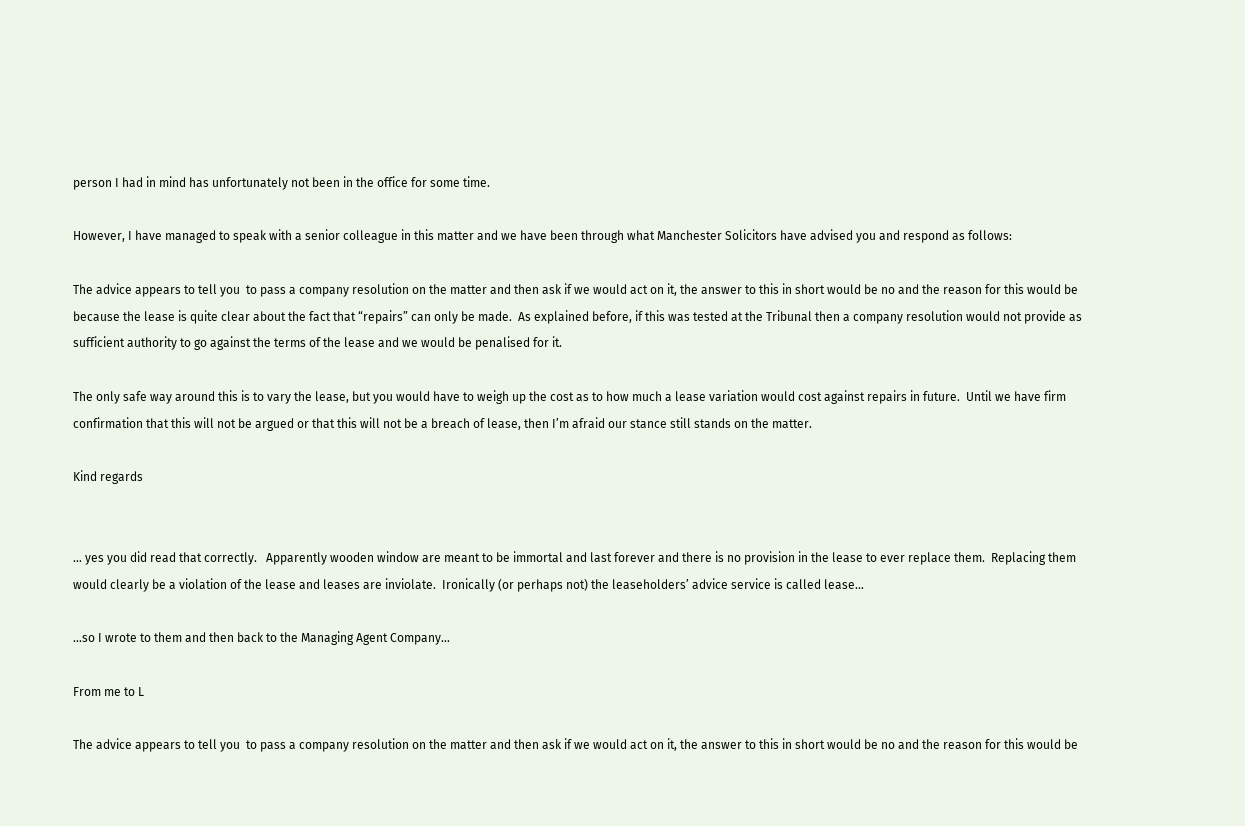person I had in mind has unfortunately not been in the office for some time.

However, I have managed to speak with a senior colleague in this matter and we have been through what Manchester Solicitors have advised you and respond as follows:

The advice appears to tell you  to pass a company resolution on the matter and then ask if we would act on it, the answer to this in short would be no and the reason for this would be because the lease is quite clear about the fact that “repairs” can only be made.  As explained before, if this was tested at the Tribunal then a company resolution would not provide as sufficient authority to go against the terms of the lease and we would be penalised for it.

The only safe way around this is to vary the lease, but you would have to weigh up the cost as to how much a lease variation would cost against repairs in future.  Until we have firm confirmation that this will not be argued or that this will not be a breach of lease, then I’m afraid our stance still stands on the matter.

Kind regards


… yes you did read that correctly.   Apparently wooden window are meant to be immortal and last forever and there is no provision in the lease to ever replace them.  Replacing them would clearly be a violation of the lease and leases are inviolate.  Ironically (or perhaps not) the leaseholders’ advice service is called lease…

…so I wrote to them and then back to the Managing Agent Company…

From me to L

The advice appears to tell you  to pass a company resolution on the matter and then ask if we would act on it, the answer to this in short would be no and the reason for this would be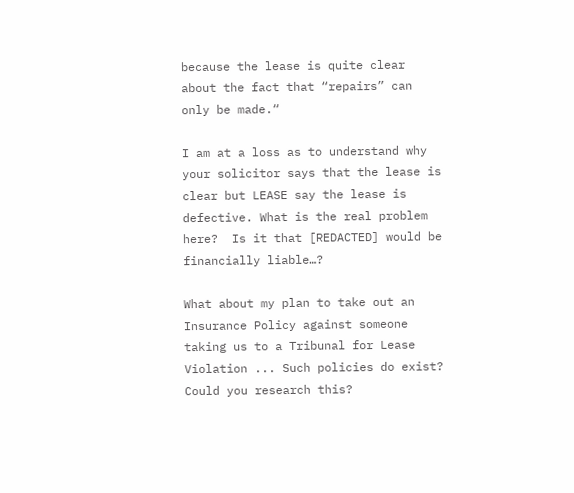because the lease is quite clear about the fact that “repairs” can only be made.“

I am at a loss as to understand why your solicitor says that the lease is clear but LEASE say the lease is defective. What is the real problem here?  Is it that [REDACTED] would be financially liable…?

What about my plan to take out an Insurance Policy against someone taking us to a Tribunal for Lease Violation ... Such policies do exist?  Could you research this?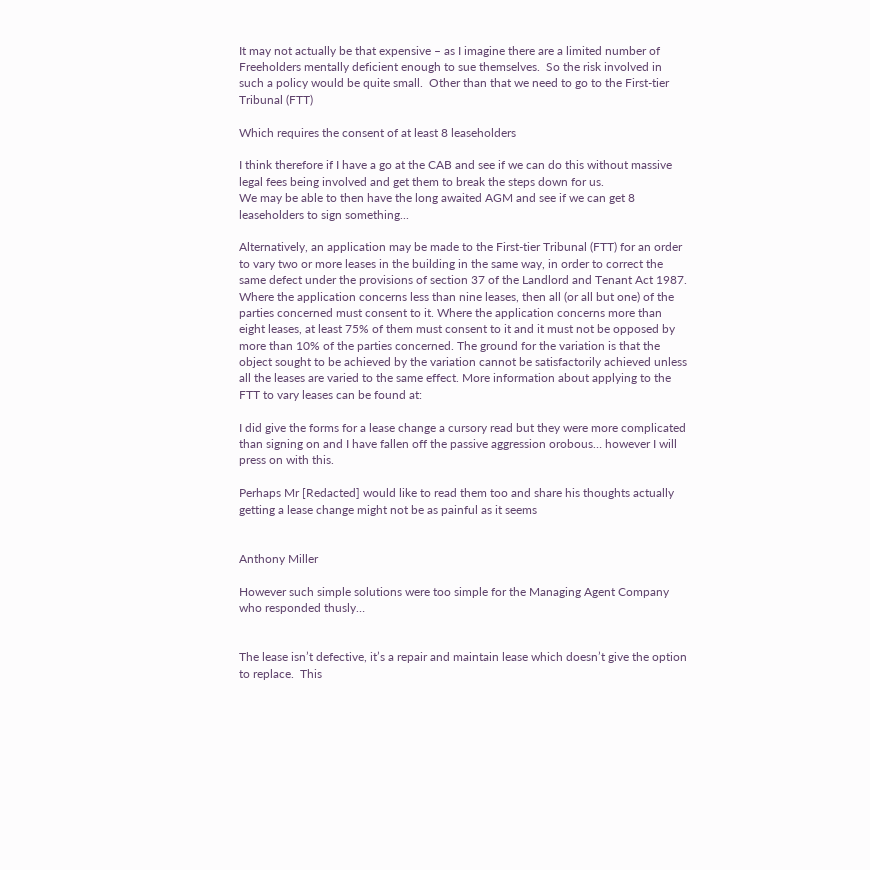It may not actually be that expensive – as I imagine there are a limited number of Freeholders mentally deficient enough to sue themselves.  So the risk involved in such a policy would be quite small.  Other than that we need to go to the First-tier Tribunal (FTT)

Which requires the consent of at least 8 leaseholders

I think therefore if I have a go at the CAB and see if we can do this without massive legal fees being involved and get them to break the steps down for us.
We may be able to then have the long awaited AGM and see if we can get 8 leaseholders to sign something...

Alternatively, an application may be made to the First-tier Tribunal (FTT) for an order to vary two or more leases in the building in the same way, in order to correct the same defect under the provisions of section 37 of the Landlord and Tenant Act 1987.  Where the application concerns less than nine leases, then all (or all but one) of the parties concerned must consent to it. Where the application concerns more than eight leases, at least 75% of them must consent to it and it must not be opposed by more than 10% of the parties concerned. The ground for the variation is that the object sought to be achieved by the variation cannot be satisfactorily achieved unless all the leases are varied to the same effect. More information about applying to the FTT to vary leases can be found at:

I did give the forms for a lease change a cursory read but they were more complicated than signing on and I have fallen off the passive aggression orobous… however I will press on with this.

Perhaps Mr [Redacted] would like to read them too and share his thoughts actually getting a lease change might not be as painful as it seems


Anthony Miller

However such simple solutions were too simple for the Managing Agent Company who responded thusly…


The lease isn’t defective, it’s a repair and maintain lease which doesn’t give the option to replace.  This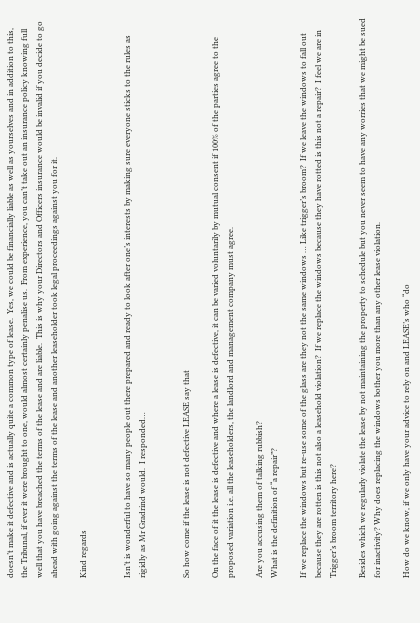doesn’t make it defective and is actually quite a common type of lease.  Yes, we could be financially liable as well as yourselves and in addition to this, the Tribunal, if ever it were brought to one, would almost certainly penalise us.  From experience, you can’t take out an insurance policy knowing full well that you have breached the terms of the lease and are liable.  This is why your Directors and Officers insurance would be invalid if you decide to go ahead with going against the terms of the lease and another leaseholder took legal proceedings against you for it.

Kind regards


Isn’t is wonderful to have so many people out there prepared and ready to look after one’s interests by making sure everyone sticks to the rules as rigidly as Mr Gradrind would.  I responded…


So how come if the lease is not defective LEASE say that

On the face of it the lease is defective and where a lease is defective, it can be varied voluntarily by mutual consent if 100% of the parties agree to the proposed variation i.e. all the leaseholders, the landlord and management company must agree.

Are you accusing them of talking rubbish?
What is the definition of “a repair”?

If we replace the windows but re-use some of the glass are they not the same windows … Like trigger’s broom?  If we leave the windows to fall out because they are rotten is this not also a leasehold violation?  If we replace the windows because they have rotted is this not a repair?  I feel we are in Trigger’s broom territory here?

Besides which we regularly violate the lease by not maintaining the property to schedule but you never seem to have any worries that we might be sued for inactivity? Why does replacing the windows bother you more than any other lease violation.

How do we know, if we only have your advice to rely on and LEASE’s who “do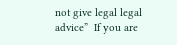not give legal legal advice”  If you are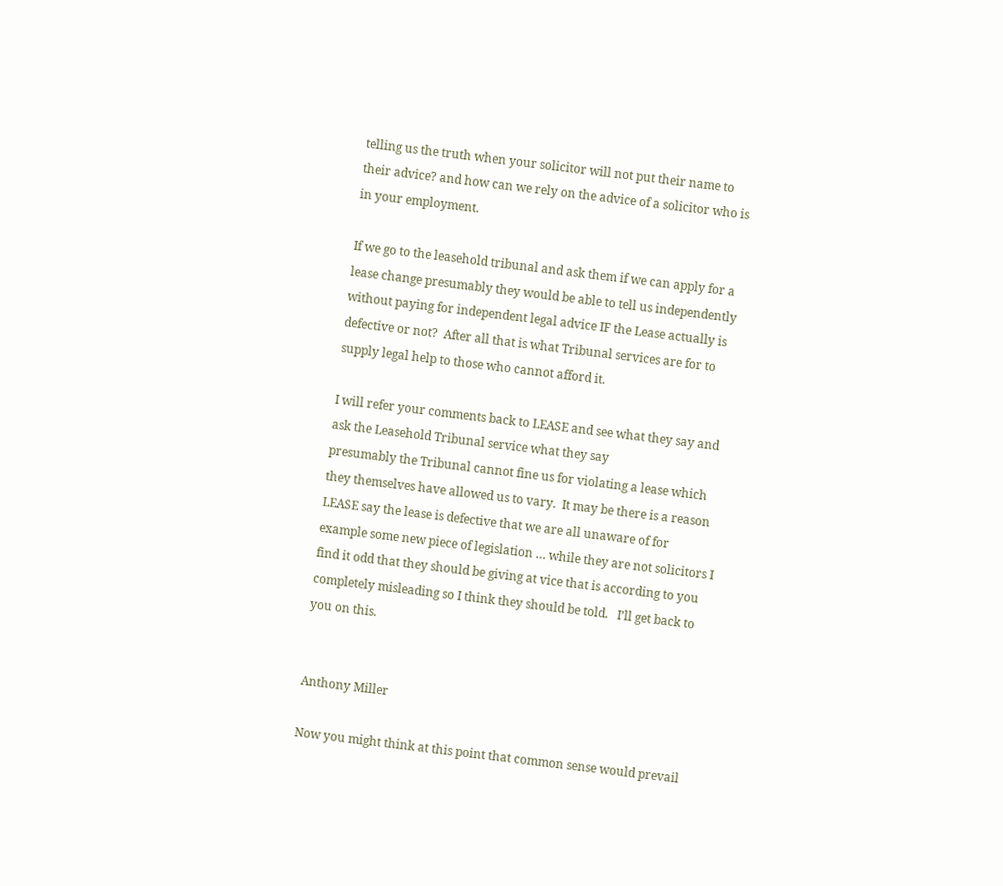telling us the truth when your solicitor will not put their name to their advice? and how can we rely on the advice of a solicitor who is in your employment.

If we go to the leasehold tribunal and ask them if we can apply for a lease change presumably they would be able to tell us independently without paying for independent legal advice IF the Lease actually is defective or not?  After all that is what Tribunal services are for to supply legal help to those who cannot afford it.

I will refer your comments back to LEASE and see what they say and ask the Leasehold Tribunal service what they say
presumably the Tribunal cannot fine us for violating a lease which they themselves have allowed us to vary.  It may be there is a reason LEASE say the lease is defective that we are all unaware of for example some new piece of legislation … while they are not solicitors I find it odd that they should be giving at vice that is according to you completely misleading so I think they should be told.   I’ll get back to you on this.


Anthony Miller

Now you might think at this point that common sense would prevail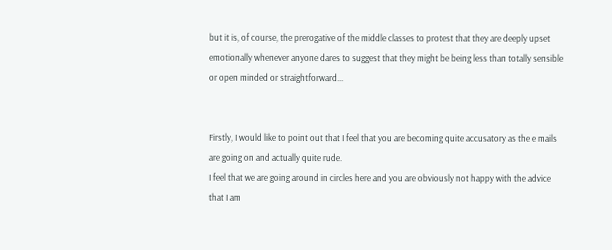but it is, of course, the prerogative of the middle classes to protest that they are deeply upset emotionally whenever anyone dares to suggest that they might be being less than totally sensible or open minded or straightforward...


Firstly, I would like to point out that I feel that you are becoming quite accusatory as the e mails are going on and actually quite rude.
I feel that we are going around in circles here and you are obviously not happy with the advice that I am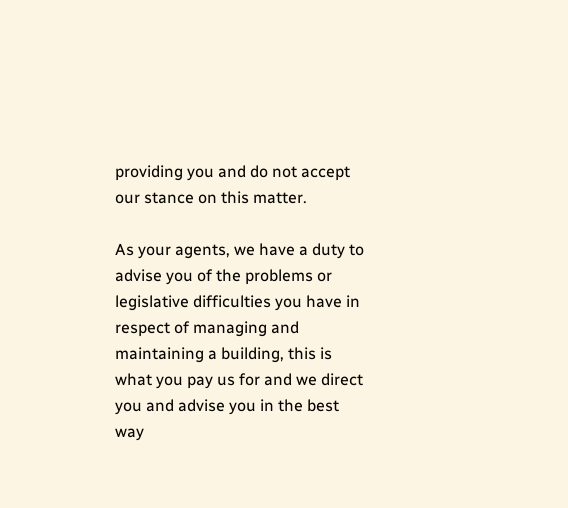providing you and do not accept our stance on this matter.

As your agents, we have a duty to advise you of the problems or legislative difficulties you have in respect of managing and maintaining a building, this is what you pay us for and we direct you and advise you in the best way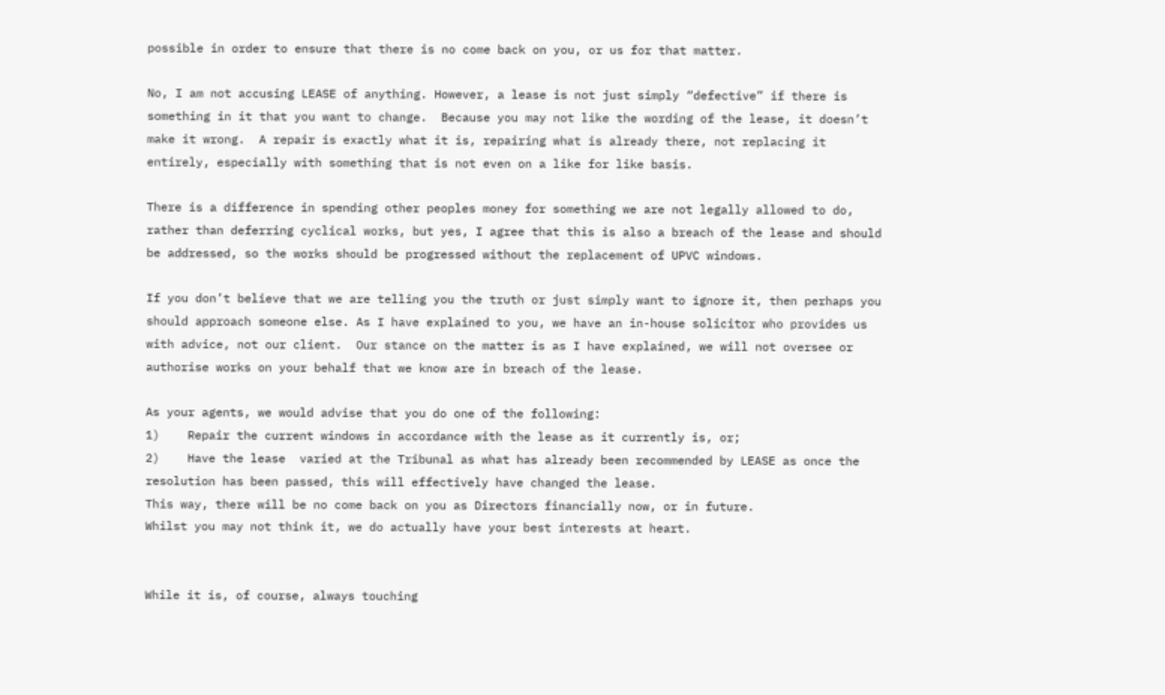possible in order to ensure that there is no come back on you, or us for that matter.

No, I am not accusing LEASE of anything. However, a lease is not just simply “defective” if there is something in it that you want to change.  Because you may not like the wording of the lease, it doesn’t make it wrong.  A repair is exactly what it is, repairing what is already there, not replacing it entirely, especially with something that is not even on a like for like basis.

There is a difference in spending other peoples money for something we are not legally allowed to do, rather than deferring cyclical works, but yes, I agree that this is also a breach of the lease and should be addressed, so the works should be progressed without the replacement of UPVC windows.

If you don’t believe that we are telling you the truth or just simply want to ignore it, then perhaps you should approach someone else. As I have explained to you, we have an in-house solicitor who provides us with advice, not our client.  Our stance on the matter is as I have explained, we will not oversee or authorise works on your behalf that we know are in breach of the lease.

As your agents, we would advise that you do one of the following:
1)    Repair the current windows in accordance with the lease as it currently is, or;
2)    Have the lease  varied at the Tribunal as what has already been recommended by LEASE as once the resolution has been passed, this will effectively have changed the lease.
This way, there will be no come back on you as Directors financially now, or in future.
Whilst you may not think it, we do actually have your best interests at heart.


While it is, of course, always touching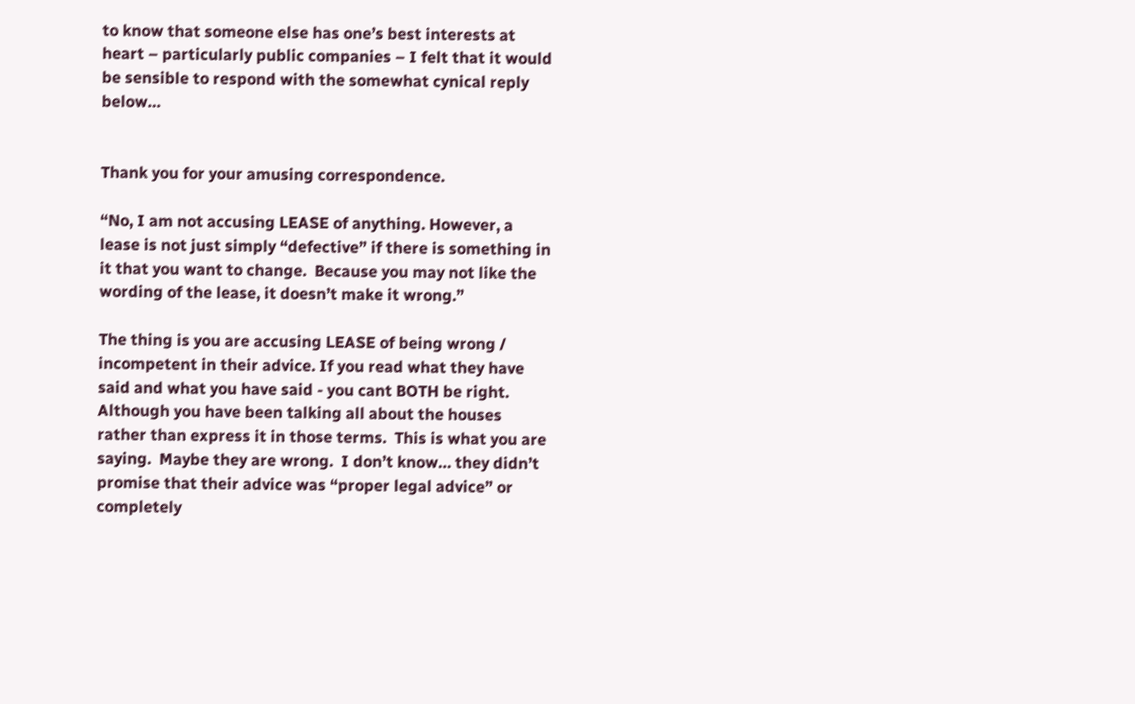to know that someone else has one’s best interests at heart – particularly public companies – I felt that it would be sensible to respond with the somewhat cynical reply below…


Thank you for your amusing correspondence.

“No, I am not accusing LEASE of anything. However, a lease is not just simply “defective” if there is something in it that you want to change.  Because you may not like the wording of the lease, it doesn’t make it wrong.”

The thing is you are accusing LEASE of being wrong / incompetent in their advice. If you read what they have said and what you have said - you cant BOTH be right.  Although you have been talking all about the houses rather than express it in those terms.  This is what you are saying.  Maybe they are wrong.  I don’t know… they didn’t promise that their advice was “proper legal advice” or completely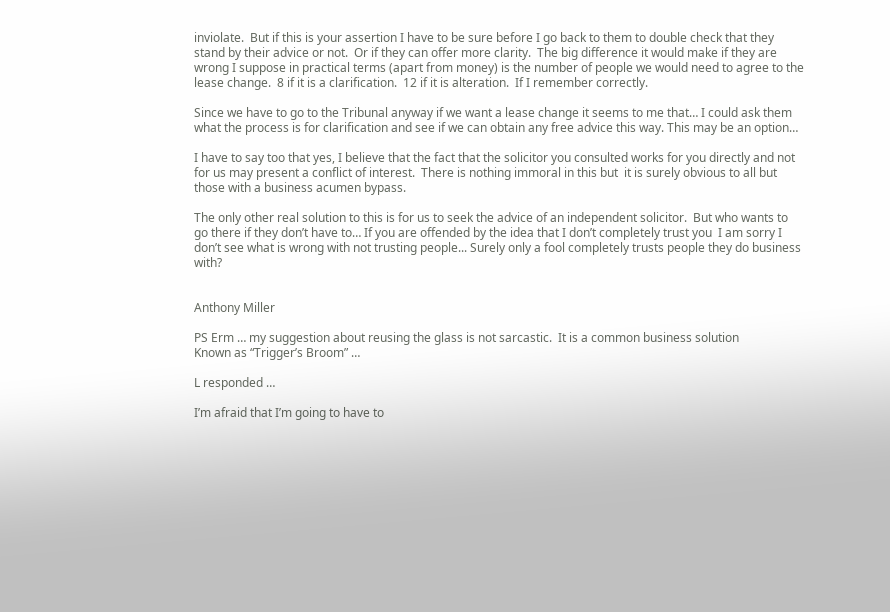inviolate.  But if this is your assertion I have to be sure before I go back to them to double check that they stand by their advice or not.  Or if they can offer more clarity.  The big difference it would make if they are wrong I suppose in practical terms (apart from money) is the number of people we would need to agree to the lease change.  8 if it is a clarification.  12 if it is alteration.  If I remember correctly.

Since we have to go to the Tribunal anyway if we want a lease change it seems to me that… I could ask them what the process is for clarification and see if we can obtain any free advice this way. This may be an option…

I have to say too that yes, I believe that the fact that the solicitor you consulted works for you directly and not for us may present a conflict of interest.  There is nothing immoral in this but  it is surely obvious to all but those with a business acumen bypass.

The only other real solution to this is for us to seek the advice of an independent solicitor.  But who wants to go there if they don’t have to… If you are offended by the idea that I don’t completely trust you  I am sorry I don’t see what is wrong with not trusting people... Surely only a fool completely trusts people they do business with?


Anthony Miller

PS Erm … my suggestion about reusing the glass is not sarcastic.  It is a common business solution
Known as “Trigger’s Broom” …

L responded …

I’m afraid that I’m going to have to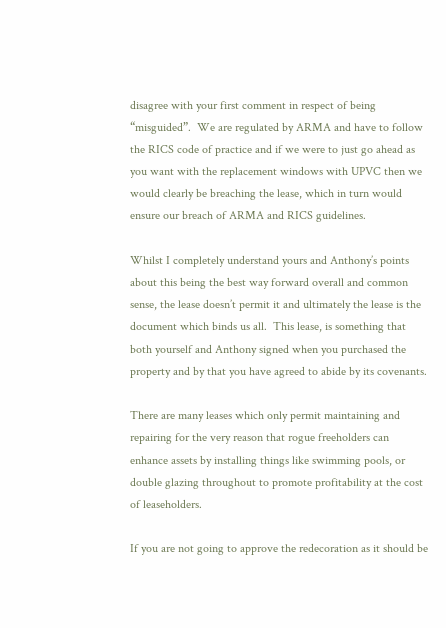disagree with your first comment in respect of being “misguided”.  We are regulated by ARMA and have to follow the RICS code of practice and if we were to just go ahead as you want with the replacement windows with UPVC then we would clearly be breaching the lease, which in turn would ensure our breach of ARMA and RICS guidelines.

Whilst I completely understand yours and Anthony’s points about this being the best way forward overall and common sense, the lease doesn’t permit it and ultimately the lease is the document which binds us all.  This lease, is something that both yourself and Anthony signed when you purchased the property and by that you have agreed to abide by its covenants.

There are many leases which only permit maintaining and repairing for the very reason that rogue freeholders can enhance assets by installing things like swimming pools, or double glazing throughout to promote profitability at the cost of leaseholders.

If you are not going to approve the redecoration as it should be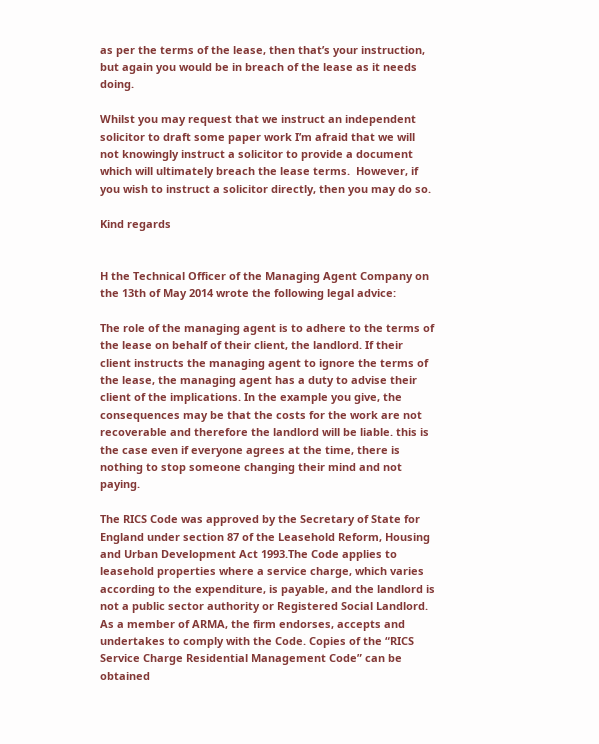as per the terms of the lease, then that’s your instruction, but again you would be in breach of the lease as it needs doing.

Whilst you may request that we instruct an independent solicitor to draft some paper work I’m afraid that we will not knowingly instruct a solicitor to provide a document which will ultimately breach the lease terms.  However, if you wish to instruct a solicitor directly, then you may do so.

Kind regards


H the Technical Officer of the Managing Agent Company on the 13th of May 2014 wrote the following legal advice:

The role of the managing agent is to adhere to the terms of the lease on behalf of their client, the landlord. If their client instructs the managing agent to ignore the terms of the lease, the managing agent has a duty to advise their client of the implications. In the example you give, the consequences may be that the costs for the work are not recoverable and therefore the landlord will be liable. this is the case even if everyone agrees at the time, there is nothing to stop someone changing their mind and not paying.

The RICS Code was approved by the Secretary of State for England under section 87 of the Leasehold Reform, Housing and Urban Development Act 1993.The Code applies to leasehold properties where a service charge, which varies according to the expenditure, is payable, and the landlord is not a public sector authority or Registered Social Landlord. As a member of ARMA, the firm endorses, accepts and undertakes to comply with the Code. Copies of the “RICS Service Charge Residential Management Code” can be obtained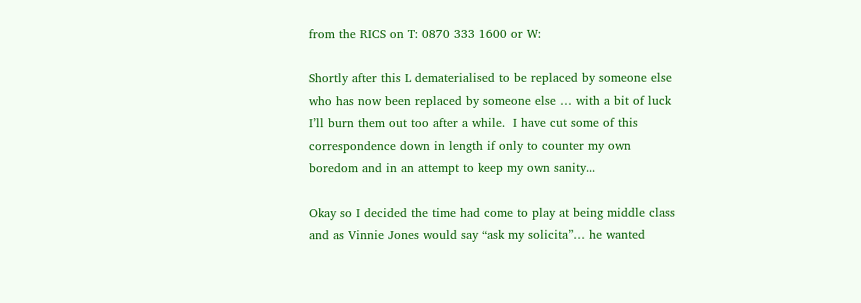from the RICS on T: 0870 333 1600 or W:

Shortly after this L dematerialised to be replaced by someone else who has now been replaced by someone else … with a bit of luck I’ll burn them out too after a while.  I have cut some of this correspondence down in length if only to counter my own boredom and in an attempt to keep my own sanity...

Okay so I decided the time had come to play at being middle class and as Vinnie Jones would say “ask my solicita”… he wanted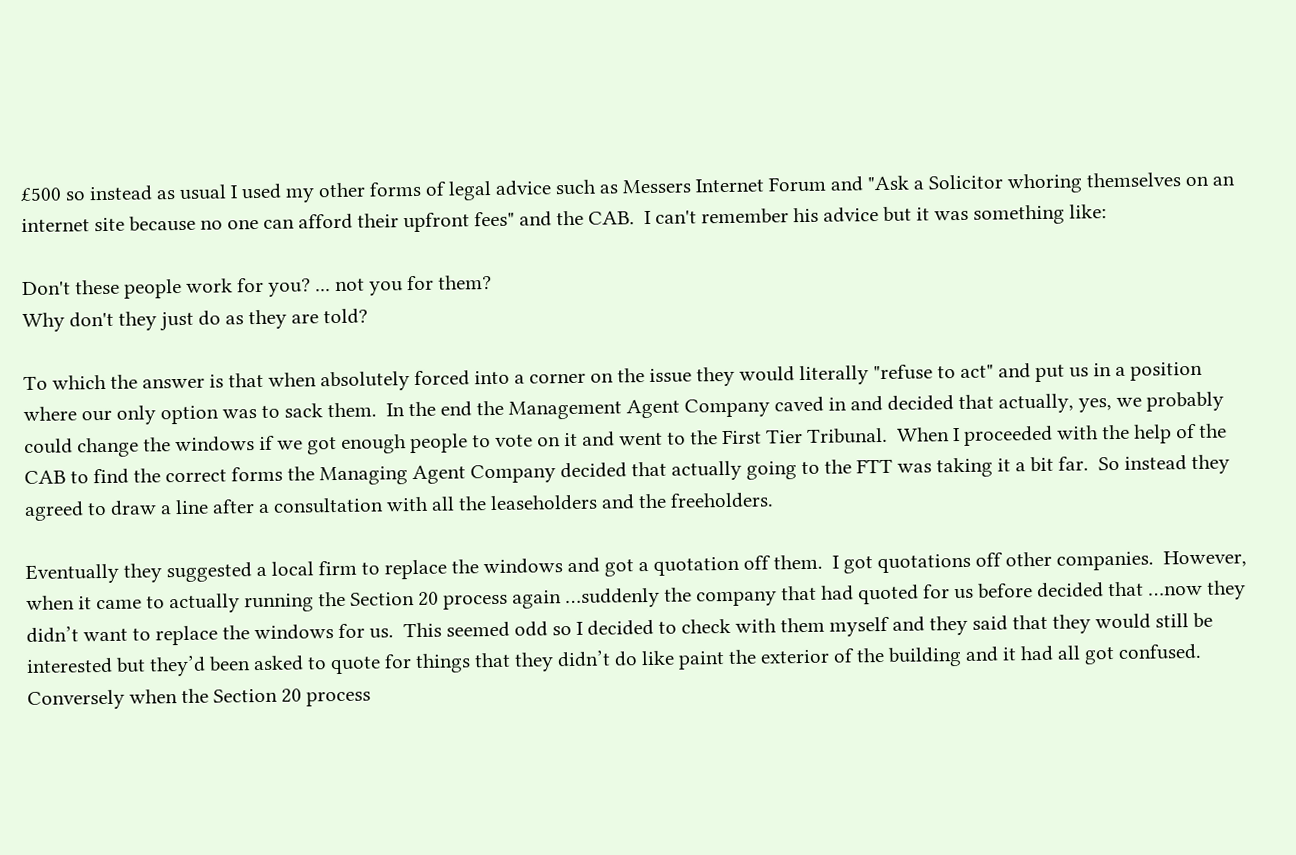£500 so instead as usual I used my other forms of legal advice such as Messers Internet Forum and "Ask a Solicitor whoring themselves on an internet site because no one can afford their upfront fees" and the CAB.  I can't remember his advice but it was something like:

Don't these people work for you? ... not you for them?
Why don't they just do as they are told?

To which the answer is that when absolutely forced into a corner on the issue they would literally "refuse to act" and put us in a position where our only option was to sack them.  In the end the Management Agent Company caved in and decided that actually, yes, we probably could change the windows if we got enough people to vote on it and went to the First Tier Tribunal.  When I proceeded with the help of the CAB to find the correct forms the Managing Agent Company decided that actually going to the FTT was taking it a bit far.  So instead they agreed to draw a line after a consultation with all the leaseholders and the freeholders.

Eventually they suggested a local firm to replace the windows and got a quotation off them.  I got quotations off other companies.  However, when it came to actually running the Section 20 process again …suddenly the company that had quoted for us before decided that …now they didn’t want to replace the windows for us.  This seemed odd so I decided to check with them myself and they said that they would still be interested but they’d been asked to quote for things that they didn’t do like paint the exterior of the building and it had all got confused.  Conversely when the Section 20 process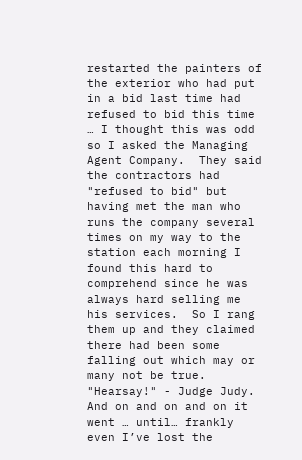restarted the painters of the exterior who had put in a bid last time had refused to bid this time … I thought this was odd so I asked the Managing Agent Company.  They said the contractors had "refused to bid" but having met the man who runs the company several times on my way to the station each morning I found this hard to comprehend since he was always hard selling me his services.  So I rang them up and they claimed there had been some falling out which may or many not be true.  "Hearsay!" - Judge Judy.  And on and on and on it went … until… frankly even I’ve lost the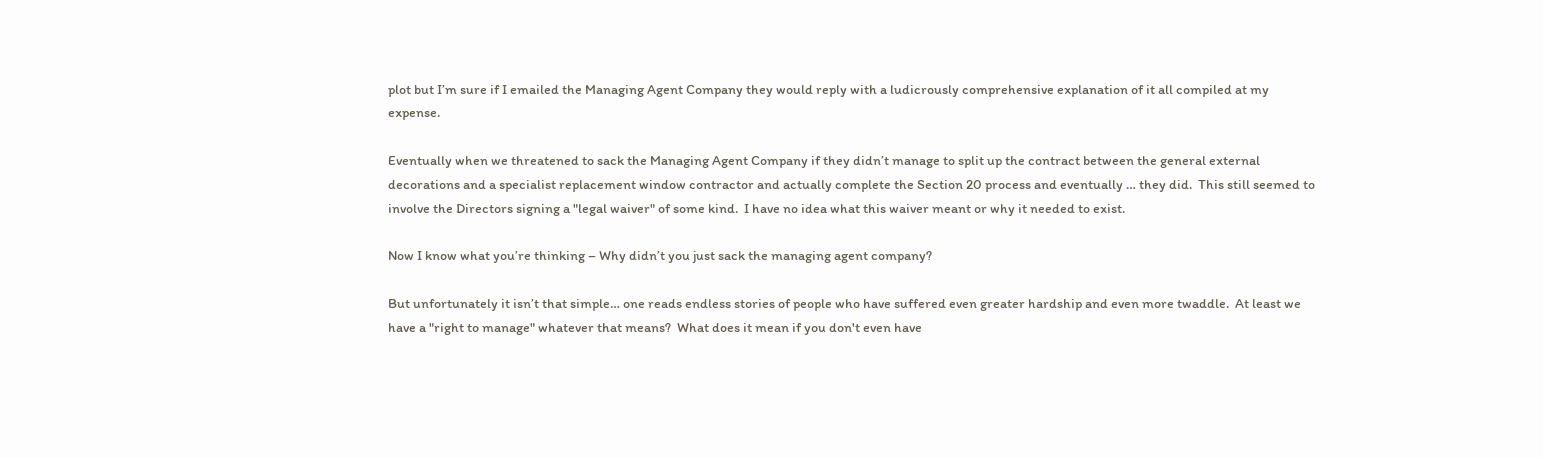plot but I’m sure if I emailed the Managing Agent Company they would reply with a ludicrously comprehensive explanation of it all compiled at my expense.

Eventually when we threatened to sack the Managing Agent Company if they didn’t manage to split up the contract between the general external decorations and a specialist replacement window contractor and actually complete the Section 20 process and eventually … they did.  This still seemed to involve the Directors signing a "legal waiver" of some kind.  I have no idea what this waiver meant or why it needed to exist.

Now I know what you’re thinking – Why didn’t you just sack the managing agent company?

But unfortunately it isn’t that simple… one reads endless stories of people who have suffered even greater hardship and even more twaddle.  At least we have a "right to manage" whatever that means?  What does it mean if you don't even have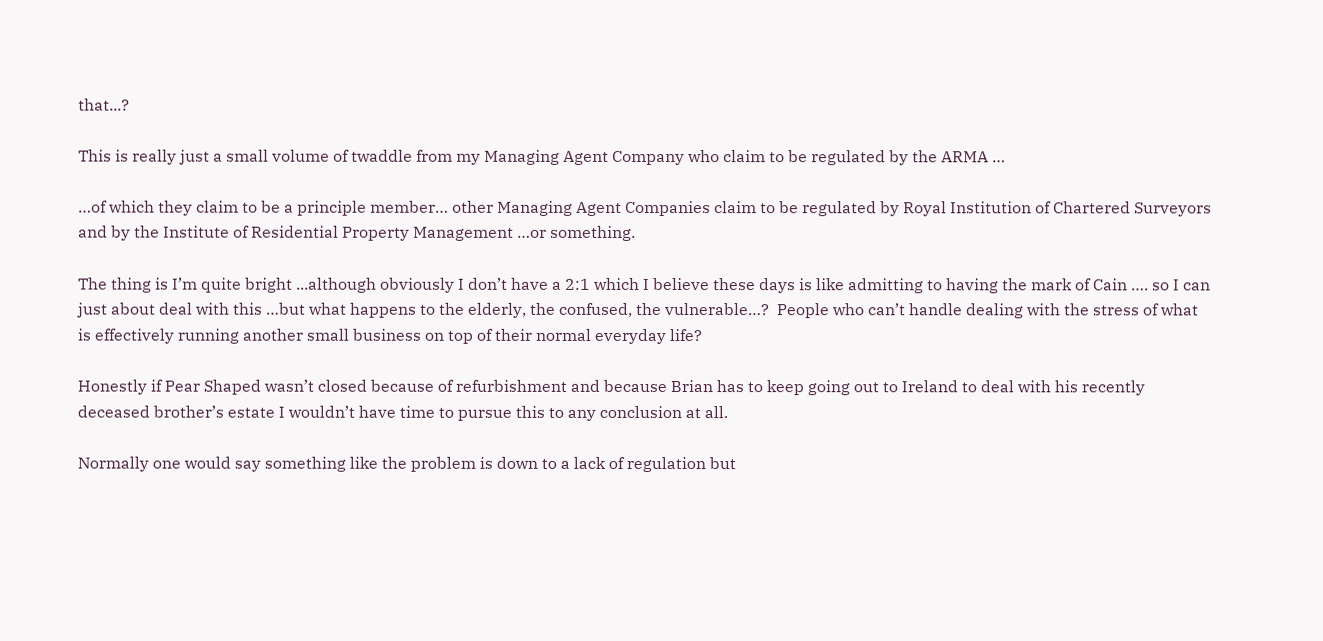that...?

This is really just a small volume of twaddle from my Managing Agent Company who claim to be regulated by the ARMA …

…of which they claim to be a principle member… other Managing Agent Companies claim to be regulated by Royal Institution of Chartered Surveyors and by the Institute of Residential Property Management …or something.

The thing is I’m quite bright ...although obviously I don’t have a 2:1 which I believe these days is like admitting to having the mark of Cain …. so I can just about deal with this …but what happens to the elderly, the confused, the vulnerable…?  People who can’t handle dealing with the stress of what is effectively running another small business on top of their normal everyday life?

Honestly if Pear Shaped wasn’t closed because of refurbishment and because Brian has to keep going out to Ireland to deal with his recently deceased brother’s estate I wouldn’t have time to pursue this to any conclusion at all.

Normally one would say something like the problem is down to a lack of regulation but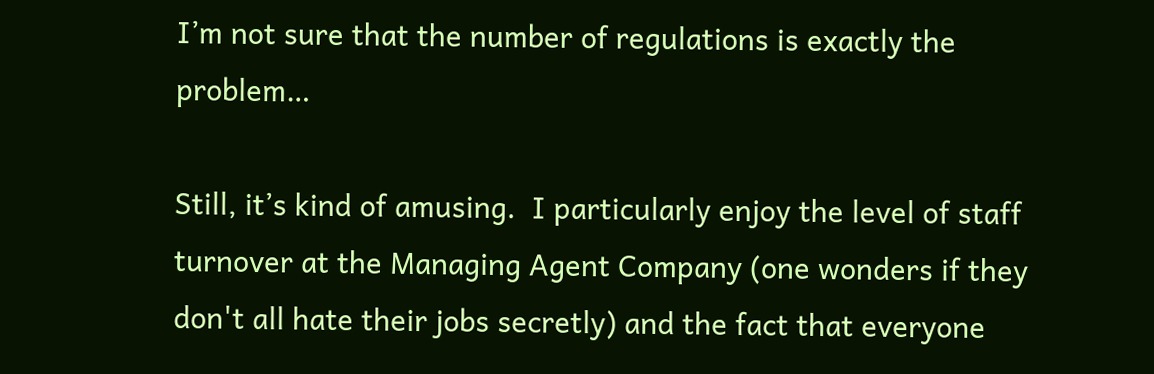I’m not sure that the number of regulations is exactly the problem…

Still, it’s kind of amusing.  I particularly enjoy the level of staff turnover at the Managing Agent Company (one wonders if they don't all hate their jobs secretly) and the fact that everyone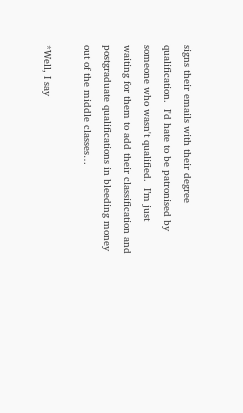signs their emails with their degree qualification.  I'd hate to be patronised by someone who wasn't qualified.  I’m just waiting for them to add their classification and postgraduate qualifications in bleeding money out of the middle classes…

*Well, I say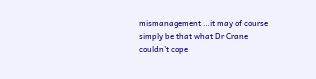mismanagement …it may of course simply be that what Dr Crane couldn’t cope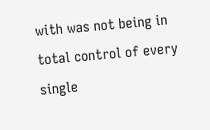with was not being in total control of every single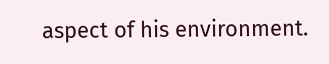aspect of his environment.